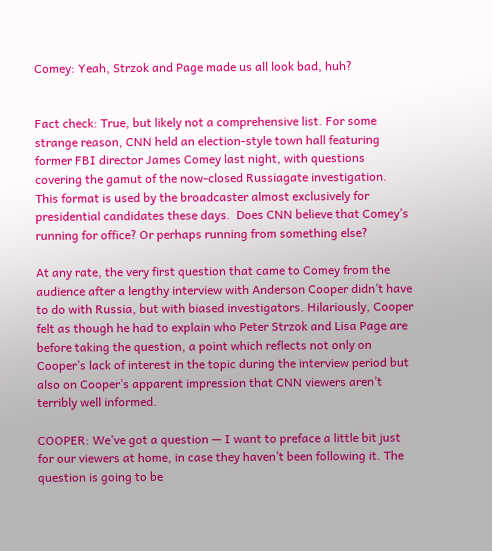Comey: Yeah, Strzok and Page made us all look bad, huh?


Fact check: True, but likely not a comprehensive list. For some strange reason, CNN held an election-style town hall featuring former FBI director James Comey last night, with questions covering the gamut of the now-closed Russiagate investigation. This format is used by the broadcaster almost exclusively for presidential candidates these days.  Does CNN believe that Comey’s running for office? Or perhaps running from something else?

At any rate, the very first question that came to Comey from the audience after a lengthy interview with Anderson Cooper didn’t have to do with Russia, but with biased investigators. Hilariously, Cooper felt as though he had to explain who Peter Strzok and Lisa Page are before taking the question, a point which reflects not only on Cooper’s lack of interest in the topic during the interview period but also on Cooper’s apparent impression that CNN viewers aren’t terribly well informed.

COOPER: We’ve got a question — I want to preface a little bit just for our viewers at home, in case they haven’t been following it. The question is going to be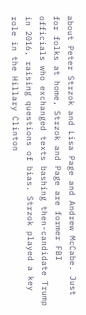about Peter Strzok and Lisa Page and Andrew McCabe. Just for folks at home, Strzok and Page are former FBI officials who exchanged texts bashing then-candidate Trump in 2016, raising questions of bias. Strzok played a key role in the Hillary Clinton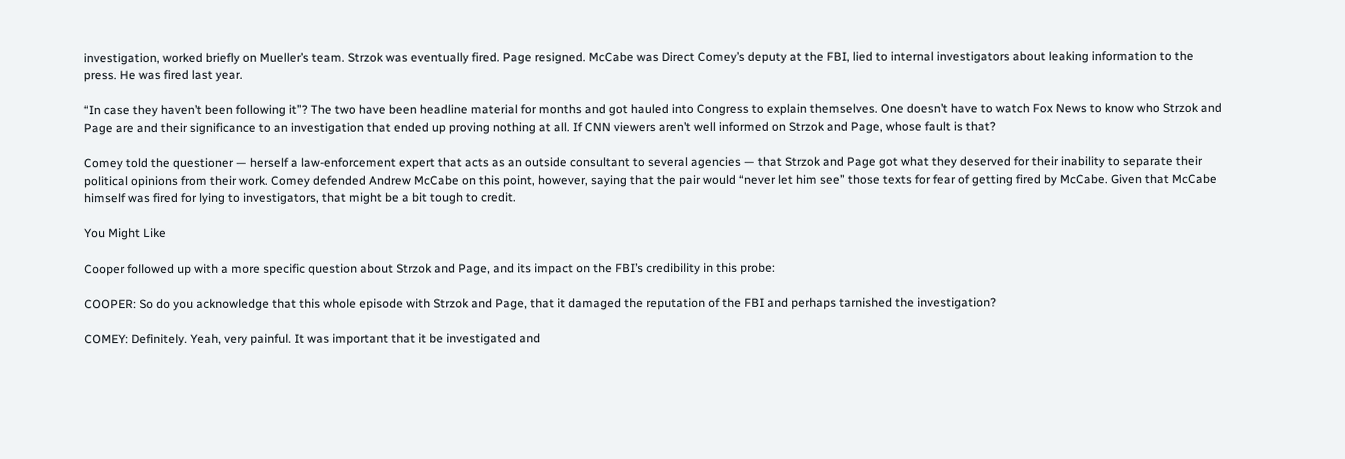investigation, worked briefly on Mueller’s team. Strzok was eventually fired. Page resigned. McCabe was Direct Comey’s deputy at the FBI, lied to internal investigators about leaking information to the press. He was fired last year.

“In case they haven’t been following it”? The two have been headline material for months and got hauled into Congress to explain themselves. One doesn’t have to watch Fox News to know who Strzok and Page are and their significance to an investigation that ended up proving nothing at all. If CNN viewers aren’t well informed on Strzok and Page, whose fault is that?

Comey told the questioner — herself a law-enforcement expert that acts as an outside consultant to several agencies — that Strzok and Page got what they deserved for their inability to separate their political opinions from their work. Comey defended Andrew McCabe on this point, however, saying that the pair would “never let him see” those texts for fear of getting fired by McCabe. Given that McCabe himself was fired for lying to investigators, that might be a bit tough to credit.

You Might Like

Cooper followed up with a more specific question about Strzok and Page, and its impact on the FBI’s credibility in this probe:

COOPER: So do you acknowledge that this whole episode with Strzok and Page, that it damaged the reputation of the FBI and perhaps tarnished the investigation?

COMEY: Definitely. Yeah, very painful. It was important that it be investigated and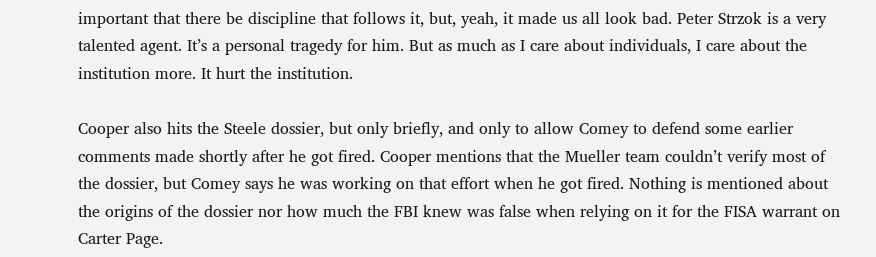important that there be discipline that follows it, but, yeah, it made us all look bad. Peter Strzok is a very talented agent. It’s a personal tragedy for him. But as much as I care about individuals, I care about the institution more. It hurt the institution.

Cooper also hits the Steele dossier, but only briefly, and only to allow Comey to defend some earlier comments made shortly after he got fired. Cooper mentions that the Mueller team couldn’t verify most of the dossier, but Comey says he was working on that effort when he got fired. Nothing is mentioned about the origins of the dossier nor how much the FBI knew was false when relying on it for the FISA warrant on Carter Page.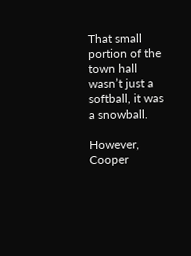That small portion of the town hall wasn’t just a softball, it was a snowball.

However, Cooper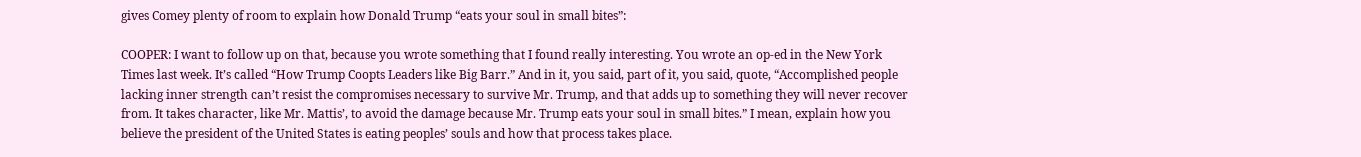gives Comey plenty of room to explain how Donald Trump “eats your soul in small bites”:

COOPER: I want to follow up on that, because you wrote something that I found really interesting. You wrote an op-ed in the New York Times last week. It’s called “How Trump Coopts Leaders like Big Barr.” And in it, you said, part of it, you said, quote, “Accomplished people lacking inner strength can’t resist the compromises necessary to survive Mr. Trump, and that adds up to something they will never recover from. It takes character, like Mr. Mattis’, to avoid the damage because Mr. Trump eats your soul in small bites.” I mean, explain how you believe the president of the United States is eating peoples’ souls and how that process takes place.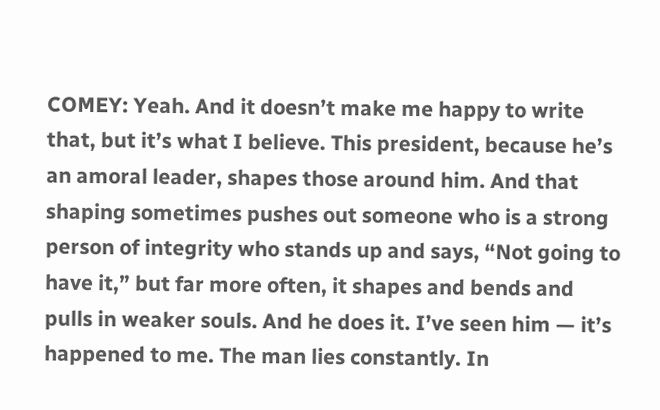COMEY: Yeah. And it doesn’t make me happy to write that, but it’s what I believe. This president, because he’s an amoral leader, shapes those around him. And that shaping sometimes pushes out someone who is a strong person of integrity who stands up and says, “Not going to have it,” but far more often, it shapes and bends and pulls in weaker souls. And he does it. I’ve seen him — it’s happened to me. The man lies constantly. In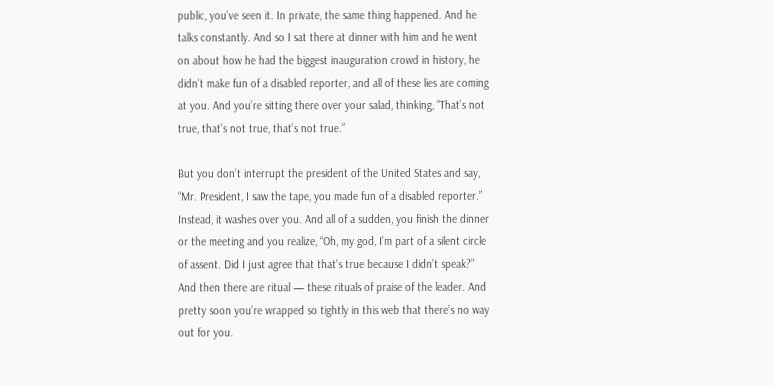public, you’ve seen it. In private, the same thing happened. And he talks constantly. And so I sat there at dinner with him and he went on about how he had the biggest inauguration crowd in history, he didn’t make fun of a disabled reporter, and all of these lies are coming at you. And you’re sitting there over your salad, thinking, “That’s not true, that’s not true, that’s not true.”

But you don’t interrupt the president of the United States and say, “Mr. President, I saw the tape, you made fun of a disabled reporter.” Instead, it washes over you. And all of a sudden, you finish the dinner or the meeting and you realize, “Oh, my god, I’m part of a silent circle of assent. Did I just agree that that’s true because I didn’t speak?” And then there are ritual — these rituals of praise of the leader. And pretty soon you’re wrapped so tightly in this web that there’s no way out for you.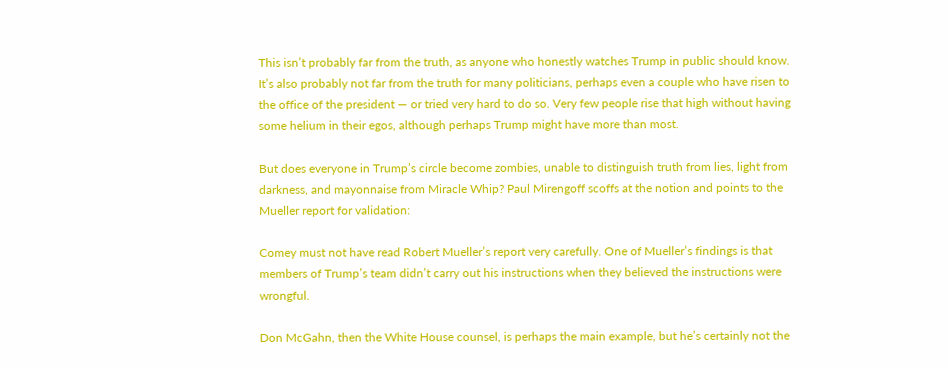This isn’t probably far from the truth, as anyone who honestly watches Trump in public should know. It’s also probably not far from the truth for many politicians, perhaps even a couple who have risen to the office of the president — or tried very hard to do so. Very few people rise that high without having some helium in their egos, although perhaps Trump might have more than most.

But does everyone in Trump’s circle become zombies, unable to distinguish truth from lies, light from darkness, and mayonnaise from Miracle Whip? Paul Mirengoff scoffs at the notion and points to the Mueller report for validation:

Comey must not have read Robert Mueller’s report very carefully. One of Mueller’s findings is that members of Trump’s team didn’t carry out his instructions when they believed the instructions were wrongful.

Don McGahn, then the White House counsel, is perhaps the main example, but he’s certainly not the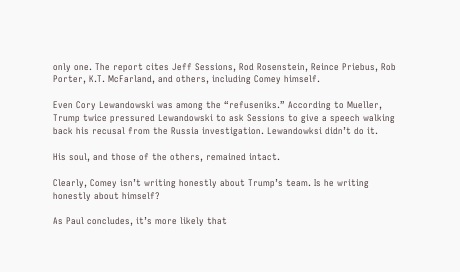only one. The report cites Jeff Sessions, Rod Rosenstein, Reince Priebus, Rob Porter, K.T. McFarland, and others, including Comey himself.

Even Cory Lewandowski was among the “refuseniks.” According to Mueller, Trump twice pressured Lewandowski to ask Sessions to give a speech walking back his recusal from the Russia investigation. Lewandowksi didn’t do it.

His soul, and those of the others, remained intact.

Clearly, Comey isn’t writing honestly about Trump’s team. Is he writing honestly about himself?

As Paul concludes, it’s more likely that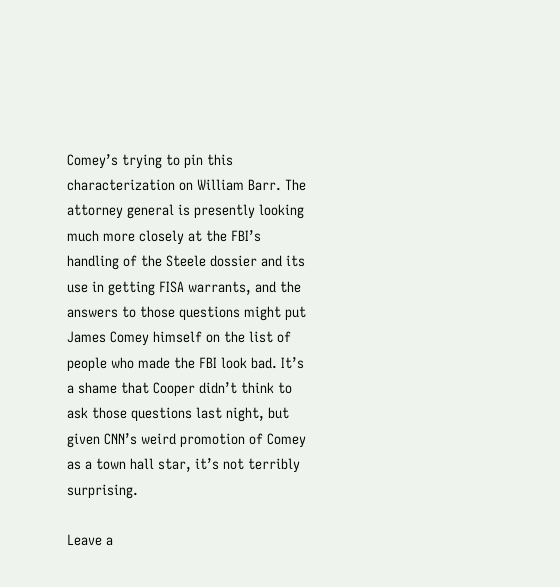Comey’s trying to pin this characterization on William Barr. The attorney general is presently looking much more closely at the FBI’s handling of the Steele dossier and its use in getting FISA warrants, and the answers to those questions might put James Comey himself on the list of people who made the FBI look bad. It’s a shame that Cooper didn’t think to ask those questions last night, but given CNN’s weird promotion of Comey as a town hall star, it’s not terribly surprising.

Leave a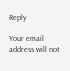Reply

Your email address will not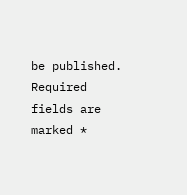be published. Required fields are marked *